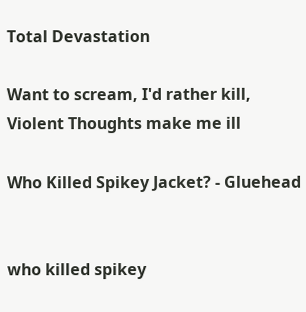Total Devastation

Want to scream, I'd rather kill, Violent Thoughts make me ill

Who Killed Spikey Jacket? - Gluehead


who killed spikey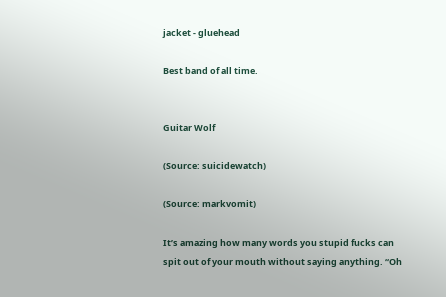jacket - gluehead

Best band of all time.


Guitar Wolf

(Source: suicidewatch)

(Source: markvomit)

It’s amazing how many words you stupid fucks can spit out of your mouth without saying anything. “Oh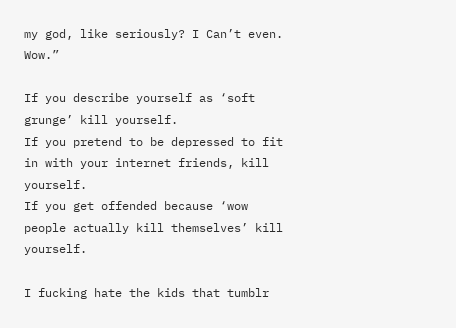my god, like seriously? I Can’t even. Wow.”

If you describe yourself as ‘soft grunge’ kill yourself.
If you pretend to be depressed to fit in with your internet friends, kill yourself.
If you get offended because ‘wow people actually kill themselves’ kill yourself.

I fucking hate the kids that tumblr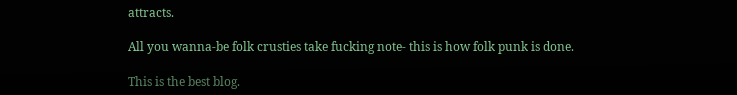attracts.

All you wanna-be folk crusties take fucking note- this is how folk punk is done.

This is the best blog.